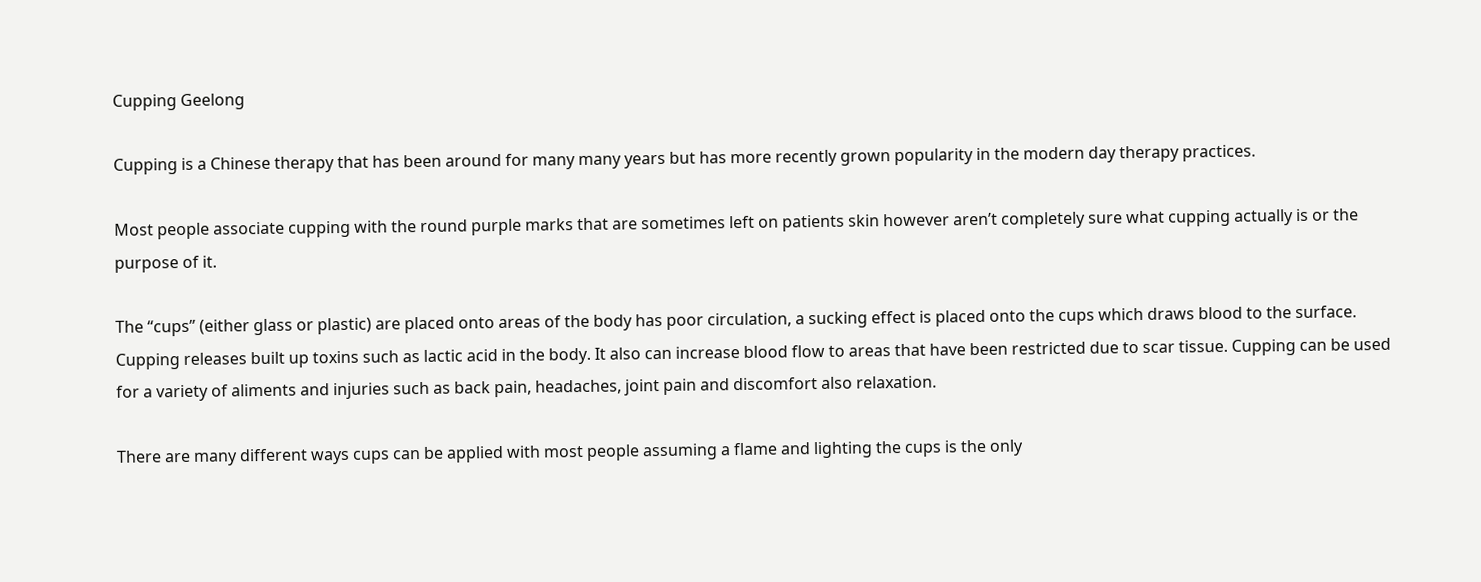Cupping Geelong

Cupping is a Chinese therapy that has been around for many many years but has more recently grown popularity in the modern day therapy practices.

Most people associate cupping with the round purple marks that are sometimes left on patients skin however aren’t completely sure what cupping actually is or the purpose of it.

The “cups” (either glass or plastic) are placed onto areas of the body has poor circulation, a sucking effect is placed onto the cups which draws blood to the surface. Cupping releases built up toxins such as lactic acid in the body. It also can increase blood flow to areas that have been restricted due to scar tissue. Cupping can be used for a variety of aliments and injuries such as back pain, headaches, joint pain and discomfort also relaxation.

There are many different ways cups can be applied with most people assuming a flame and lighting the cups is the only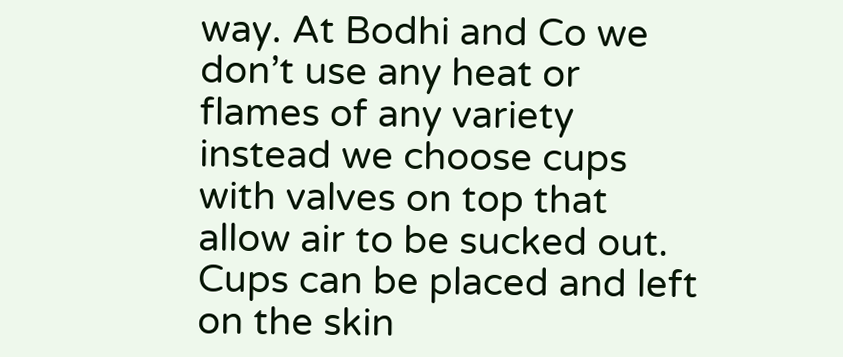way. At Bodhi and Co we don’t use any heat or flames of any variety instead we choose cups with valves on top that allow air to be sucked out. Cups can be placed and left on the skin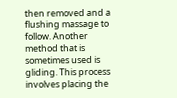then removed and a flushing massage to follow. Another method that is sometimes used is gliding. This process involves placing the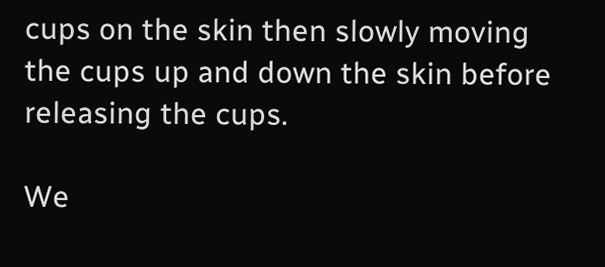cups on the skin then slowly moving the cups up and down the skin before releasing the cups.

We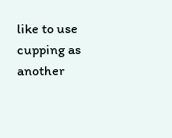like to use cupping as another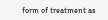form of treatment as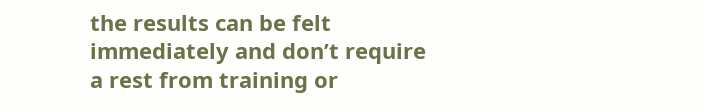the results can be felt immediately and don’t require a rest from training or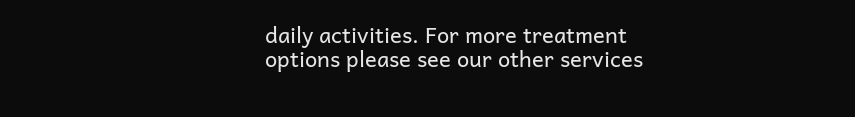daily activities. For more treatment options please see our other services